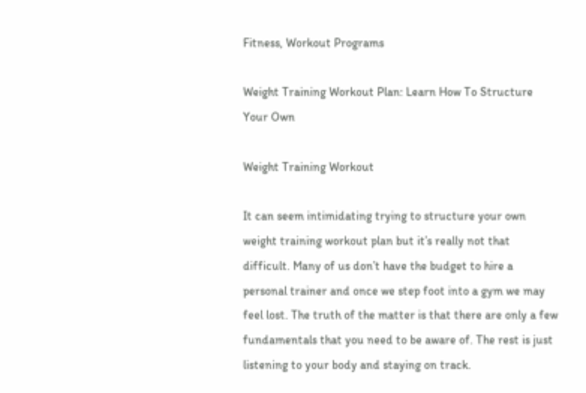Fitness, Workout Programs

Weight Training Workout Plan: Learn How To Structure Your Own

Weight Training Workout

It can seem intimidating trying to structure your own weight training workout plan but it’s really not that difficult. Many of us don’t have the budget to hire a personal trainer and once we step foot into a gym we may feel lost. The truth of the matter is that there are only a few fundamentals that you need to be aware of. The rest is just listening to your body and staying on track.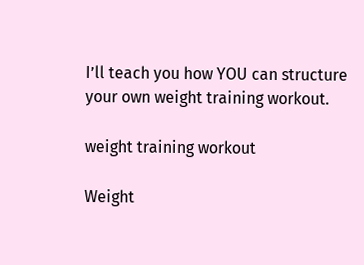I’ll teach you how YOU can structure your own weight training workout.

weight training workout

Weight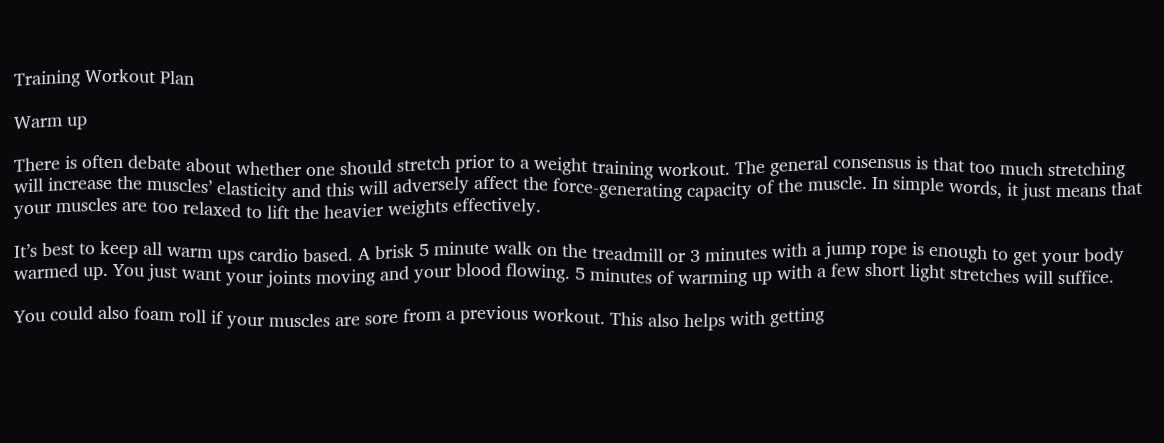Training Workout Plan

Warm up

There is often debate about whether one should stretch prior to a weight training workout. The general consensus is that too much stretching will increase the muscles’ elasticity and this will adversely affect the force-generating capacity of the muscle. In simple words, it just means that your muscles are too relaxed to lift the heavier weights effectively.

It’s best to keep all warm ups cardio based. A brisk 5 minute walk on the treadmill or 3 minutes with a jump rope is enough to get your body warmed up. You just want your joints moving and your blood flowing. 5 minutes of warming up with a few short light stretches will suffice.

You could also foam roll if your muscles are sore from a previous workout. This also helps with getting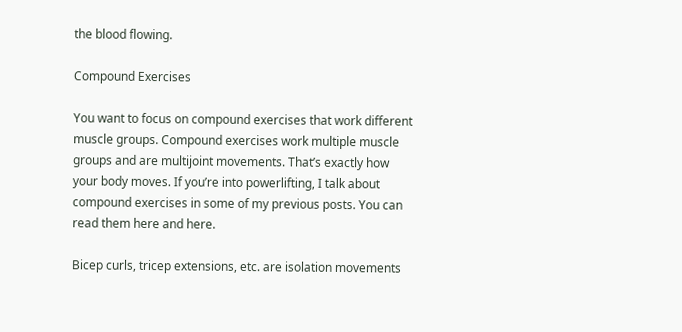the blood flowing.

Compound Exercises

You want to focus on compound exercises that work different muscle groups. Compound exercises work multiple muscle groups and are multijoint movements. That’s exactly how your body moves. If you’re into powerlifting, I talk about compound exercises in some of my previous posts. You can read them here and here.

Bicep curls, tricep extensions, etc. are isolation movements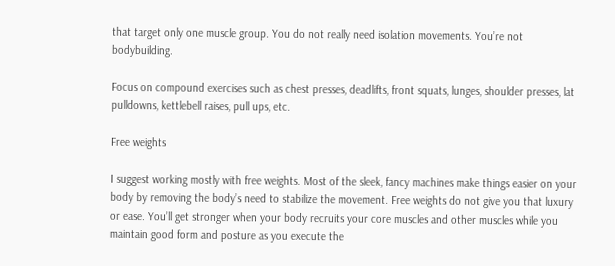that target only one muscle group. You do not really need isolation movements. You’re not bodybuilding.

Focus on compound exercises such as chest presses, deadlifts, front squats, lunges, shoulder presses, lat pulldowns, kettlebell raises, pull ups, etc.

Free weights

I suggest working mostly with free weights. Most of the sleek, fancy machines make things easier on your body by removing the body’s need to stabilize the movement. Free weights do not give you that luxury or ease. You’ll get stronger when your body recruits your core muscles and other muscles while you maintain good form and posture as you execute the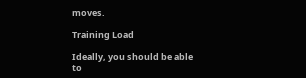moves.

Training Load

Ideally, you should be able to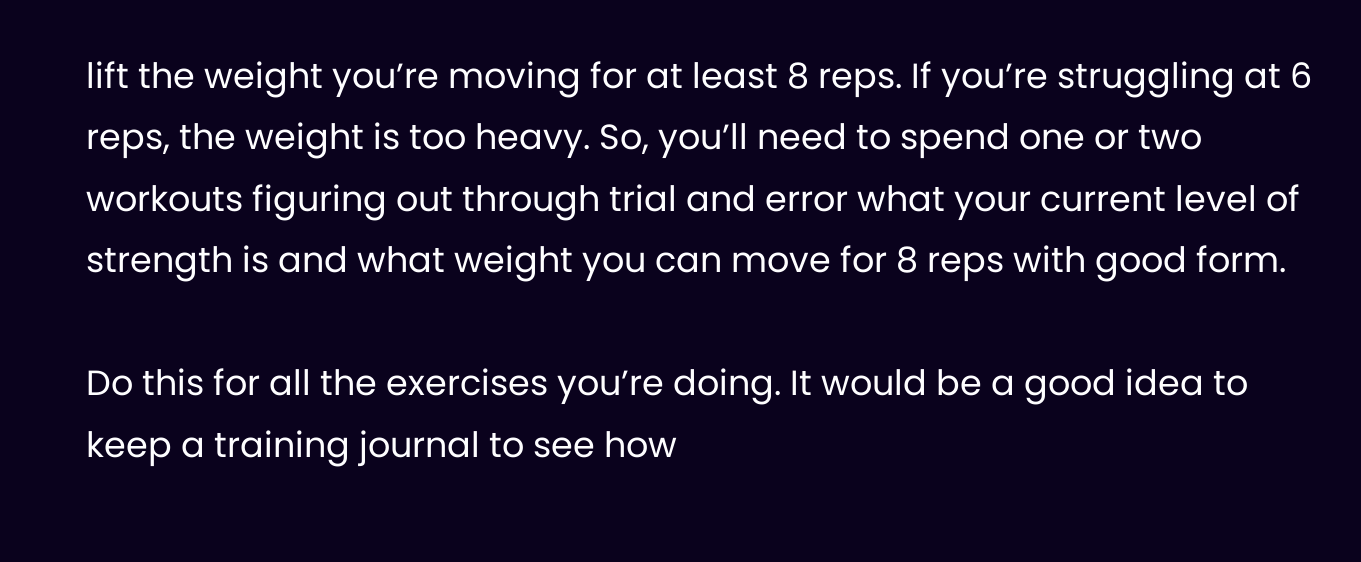lift the weight you’re moving for at least 8 reps. If you’re struggling at 6 reps, the weight is too heavy. So, you’ll need to spend one or two workouts figuring out through trial and error what your current level of strength is and what weight you can move for 8 reps with good form.

Do this for all the exercises you’re doing. It would be a good idea to keep a training journal to see how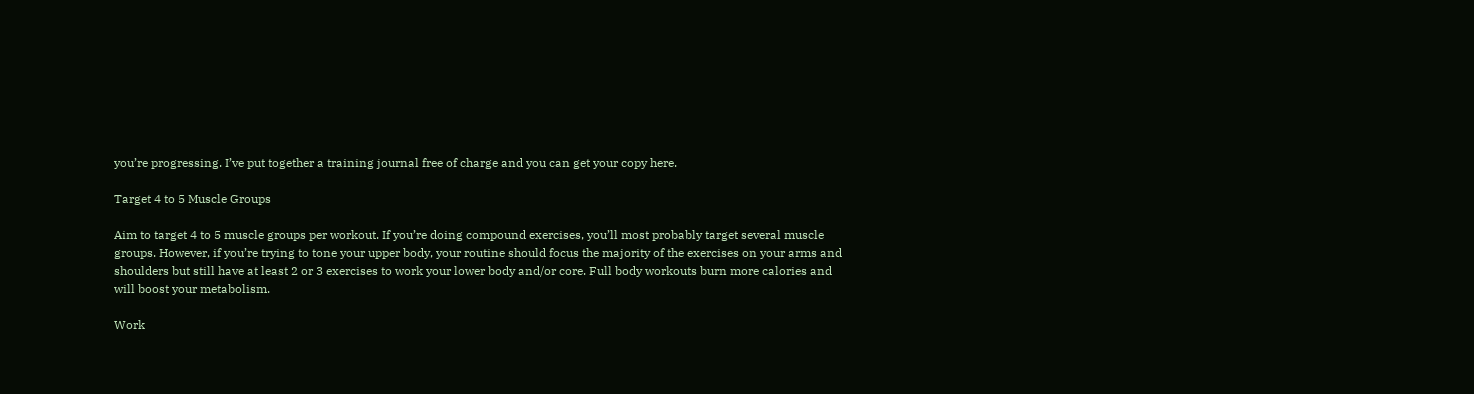you’re progressing. I’ve put together a training journal free of charge and you can get your copy here.

Target 4 to 5 Muscle Groups

Aim to target 4 to 5 muscle groups per workout. If you’re doing compound exercises, you’ll most probably target several muscle groups. However, if you’re trying to tone your upper body, your routine should focus the majority of the exercises on your arms and shoulders but still have at least 2 or 3 exercises to work your lower body and/or core. Full body workouts burn more calories and will boost your metabolism.

Work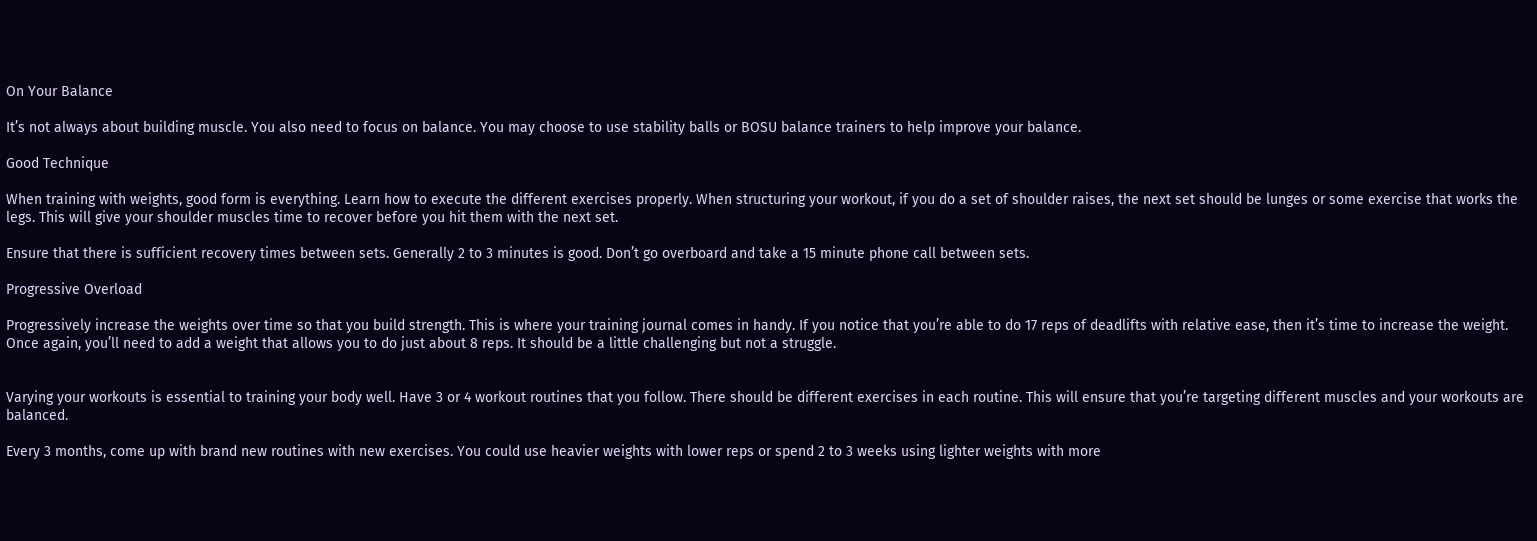On Your Balance

It’s not always about building muscle. You also need to focus on balance. You may choose to use stability balls or BOSU balance trainers to help improve your balance.

Good Technique

When training with weights, good form is everything. Learn how to execute the different exercises properly. When structuring your workout, if you do a set of shoulder raises, the next set should be lunges or some exercise that works the legs. This will give your shoulder muscles time to recover before you hit them with the next set.

Ensure that there is sufficient recovery times between sets. Generally 2 to 3 minutes is good. Don’t go overboard and take a 15 minute phone call between sets.

Progressive Overload

Progressively increase the weights over time so that you build strength. This is where your training journal comes in handy. If you notice that you’re able to do 17 reps of deadlifts with relative ease, then it’s time to increase the weight. Once again, you’ll need to add a weight that allows you to do just about 8 reps. It should be a little challenging but not a struggle.


Varying your workouts is essential to training your body well. Have 3 or 4 workout routines that you follow. There should be different exercises in each routine. This will ensure that you’re targeting different muscles and your workouts are balanced.

Every 3 months, come up with brand new routines with new exercises. You could use heavier weights with lower reps or spend 2 to 3 weeks using lighter weights with more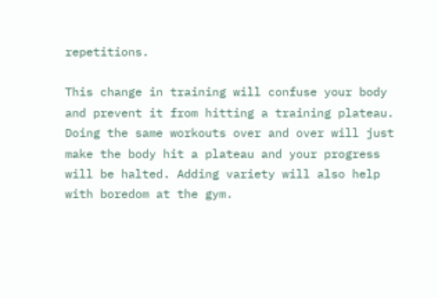repetitions.

This change in training will confuse your body and prevent it from hitting a training plateau. Doing the same workouts over and over will just make the body hit a plateau and your progress will be halted. Adding variety will also help with boredom at the gym.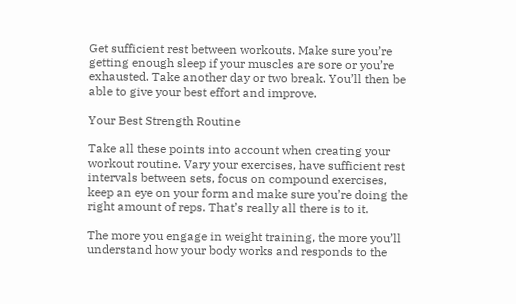Get sufficient rest between workouts. Make sure you’re getting enough sleep if your muscles are sore or you’re exhausted. Take another day or two break. You’ll then be able to give your best effort and improve.

Your Best Strength Routine

Take all these points into account when creating your workout routine. Vary your exercises, have sufficient rest intervals between sets, focus on compound exercises, keep an eye on your form and make sure you’re doing the right amount of reps. That’s really all there is to it.

The more you engage in weight training, the more you’ll understand how your body works and responds to the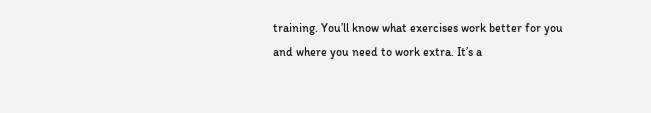training. You’ll know what exercises work better for you and where you need to work extra. It’s a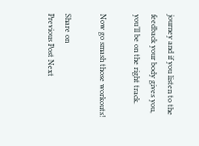journey and if you listen to the feedback your body gives you, you’ll be on the right track.

Now go smash those workouts!

Share on
Previous Post Next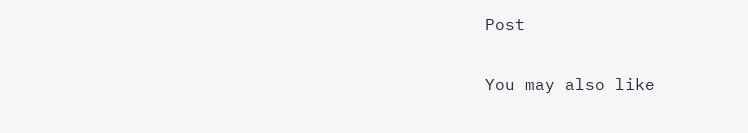Post

You may also like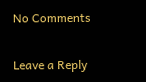No Comments

Leave a Reply